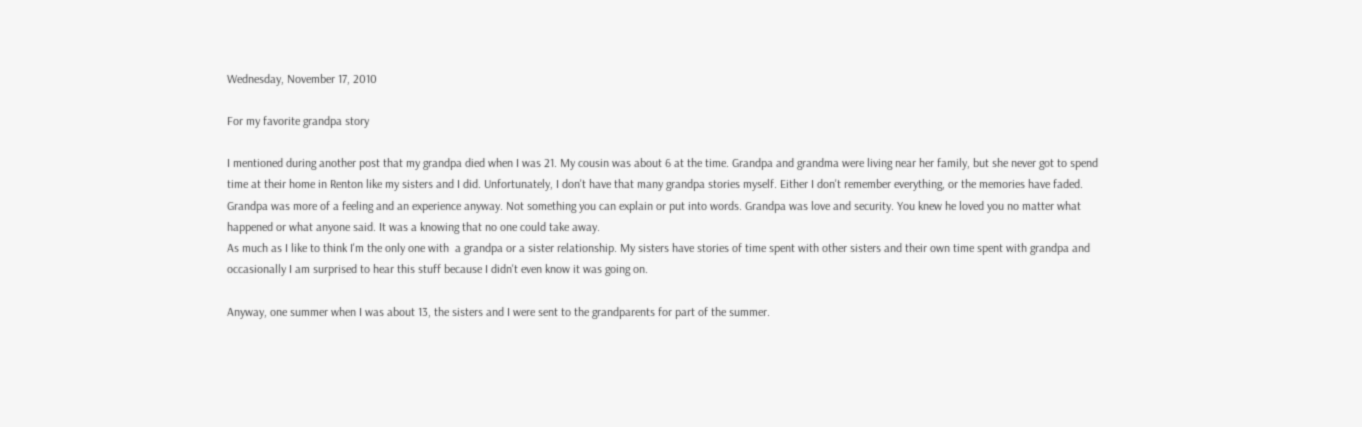Wednesday, November 17, 2010

For my favorite grandpa story

I mentioned during another post that my grandpa died when I was 21. My cousin was about 6 at the time. Grandpa and grandma were living near her family, but she never got to spend time at their home in Renton like my sisters and I did. Unfortunately, I don't have that many grandpa stories myself. Either I don't remember everything, or the memories have faded. Grandpa was more of a feeling and an experience anyway. Not something you can explain or put into words. Grandpa was love and security. You knew he loved you no matter what happened or what anyone said. It was a knowing that no one could take away.
As much as I like to think I'm the only one with  a grandpa or a sister relationship. My sisters have stories of time spent with other sisters and their own time spent with grandpa and occasionally I am surprised to hear this stuff because I didn't even know it was going on.

Anyway, one summer when I was about 13, the sisters and I were sent to the grandparents for part of the summer.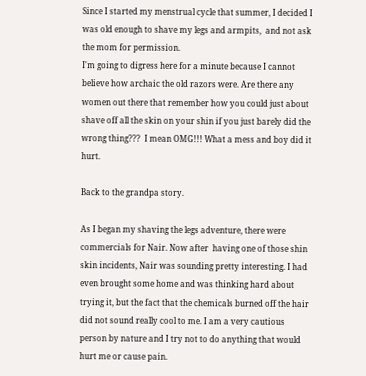Since I started my menstrual cycle that summer, I decided I was old enough to shave my legs and armpits,  and not ask the mom for permission.
I'm going to digress here for a minute because I cannot believe how archaic the old razors were. Are there any women out there that remember how you could just about shave off all the skin on your shin if you just barely did the wrong thing???  I mean OMG!!! What a mess and boy did it hurt.

Back to the grandpa story.

As I began my shaving the legs adventure, there were commercials for Nair. Now after  having one of those shin skin incidents, Nair was sounding pretty interesting. I had even brought some home and was thinking hard about trying it, but the fact that the chemicals burned off the hair did not sound really cool to me. I am a very cautious person by nature and I try not to do anything that would hurt me or cause pain.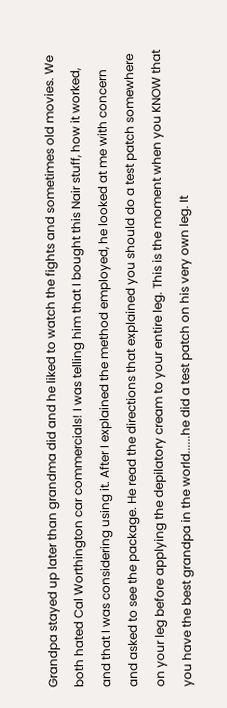Grandpa stayed up later than grandma did and he liked to watch the fights and sometimes old movies. We both hated Cal Worthington car commercials! I was telling him that I bought this Nair stuff, how it worked, and that I was considering using it. After I explained the method employed, he looked at me with concern and asked to see the package. He read the directions that explained you should do a test patch somewhere on your leg before applying the depilatory cream to your entire leg. This is the moment when you KNOW that you have the best grandpa in the world......he did a test patch on his very own leg. It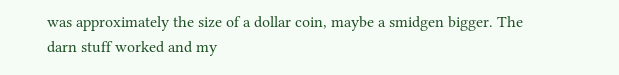was approximately the size of a dollar coin, maybe a smidgen bigger. The darn stuff worked and my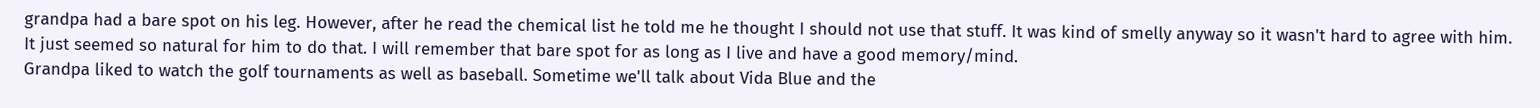grandpa had a bare spot on his leg. However, after he read the chemical list he told me he thought I should not use that stuff. It was kind of smelly anyway so it wasn't hard to agree with him. It just seemed so natural for him to do that. I will remember that bare spot for as long as I live and have a good memory/mind.
Grandpa liked to watch the golf tournaments as well as baseball. Sometime we'll talk about Vida Blue and the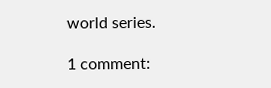world series.

1 comment: